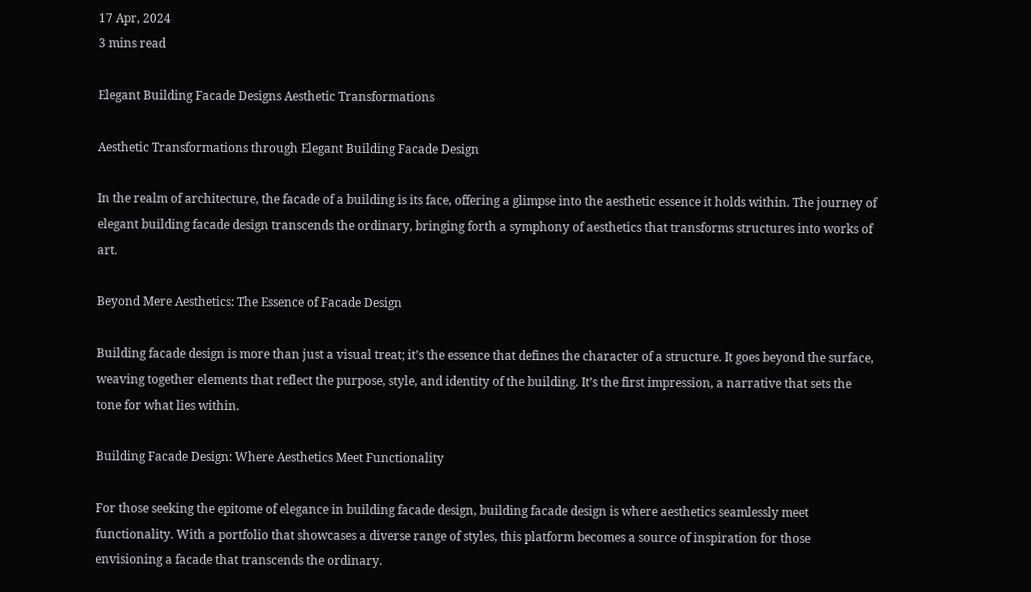17 Apr, 2024
3 mins read

Elegant Building Facade Designs Aesthetic Transformations

Aesthetic Transformations through Elegant Building Facade Design

In the realm of architecture, the facade of a building is its face, offering a glimpse into the aesthetic essence it holds within. The journey of elegant building facade design transcends the ordinary, bringing forth a symphony of aesthetics that transforms structures into works of art.

Beyond Mere Aesthetics: The Essence of Facade Design

Building facade design is more than just a visual treat; it’s the essence that defines the character of a structure. It goes beyond the surface, weaving together elements that reflect the purpose, style, and identity of the building. It’s the first impression, a narrative that sets the tone for what lies within.

Building Facade Design: Where Aesthetics Meet Functionality

For those seeking the epitome of elegance in building facade design, building facade design is where aesthetics seamlessly meet functionality. With a portfolio that showcases a diverse range of styles, this platform becomes a source of inspiration for those envisioning a facade that transcends the ordinary.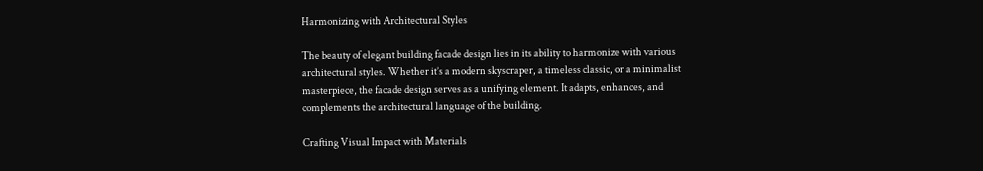Harmonizing with Architectural Styles

The beauty of elegant building facade design lies in its ability to harmonize with various architectural styles. Whether it’s a modern skyscraper, a timeless classic, or a minimalist masterpiece, the facade design serves as a unifying element. It adapts, enhances, and complements the architectural language of the building.

Crafting Visual Impact with Materials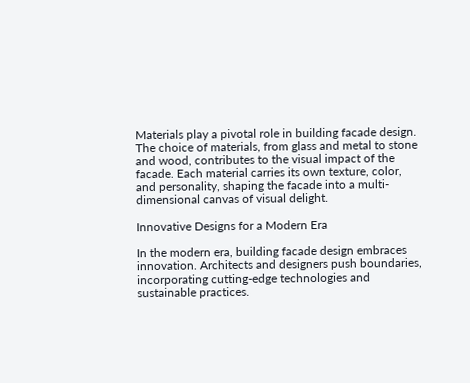Materials play a pivotal role in building facade design. The choice of materials, from glass and metal to stone and wood, contributes to the visual impact of the facade. Each material carries its own texture, color, and personality, shaping the facade into a multi-dimensional canvas of visual delight.

Innovative Designs for a Modern Era

In the modern era, building facade design embraces innovation. Architects and designers push boundaries, incorporating cutting-edge technologies and sustainable practices.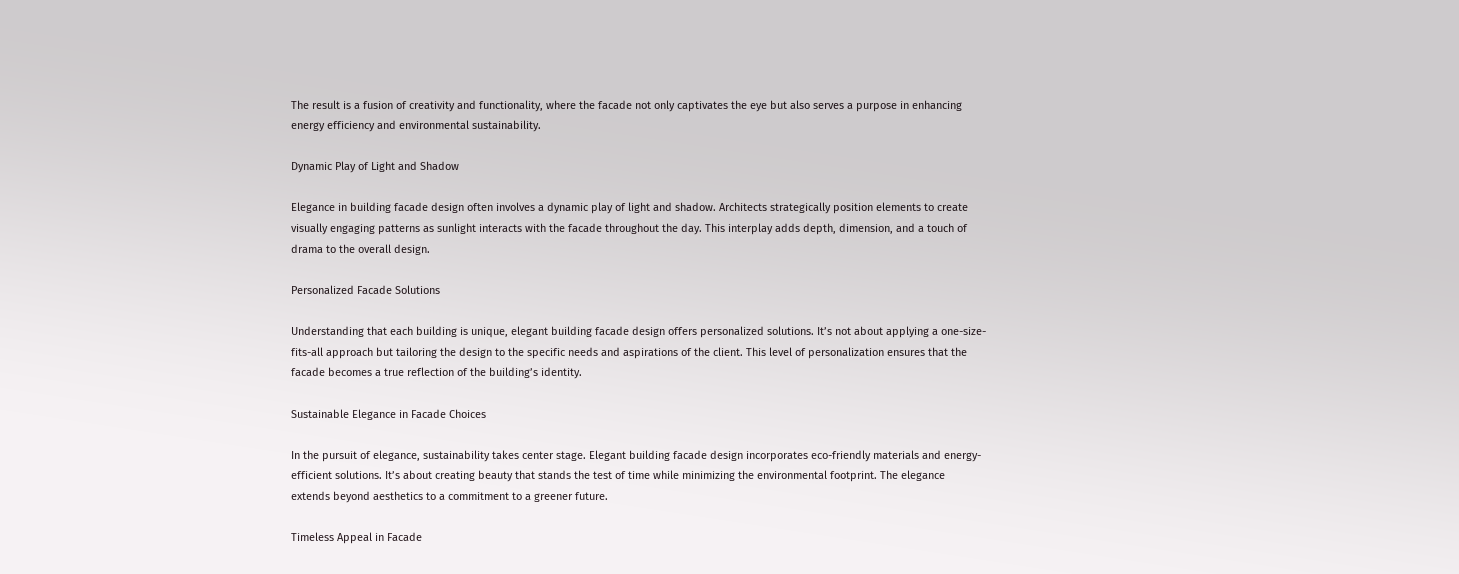The result is a fusion of creativity and functionality, where the facade not only captivates the eye but also serves a purpose in enhancing energy efficiency and environmental sustainability.

Dynamic Play of Light and Shadow

Elegance in building facade design often involves a dynamic play of light and shadow. Architects strategically position elements to create visually engaging patterns as sunlight interacts with the facade throughout the day. This interplay adds depth, dimension, and a touch of drama to the overall design.

Personalized Facade Solutions

Understanding that each building is unique, elegant building facade design offers personalized solutions. It’s not about applying a one-size-fits-all approach but tailoring the design to the specific needs and aspirations of the client. This level of personalization ensures that the facade becomes a true reflection of the building’s identity.

Sustainable Elegance in Facade Choices

In the pursuit of elegance, sustainability takes center stage. Elegant building facade design incorporates eco-friendly materials and energy-efficient solutions. It’s about creating beauty that stands the test of time while minimizing the environmental footprint. The elegance extends beyond aesthetics to a commitment to a greener future.

Timeless Appeal in Facade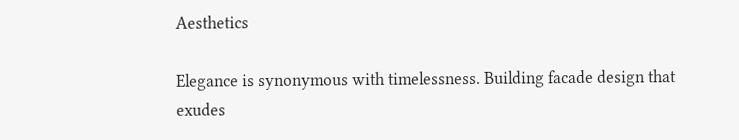Aesthetics

Elegance is synonymous with timelessness. Building facade design that exudes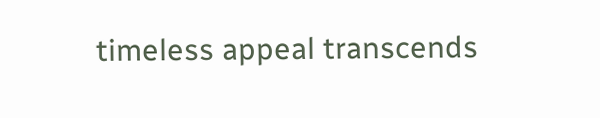timeless appeal transcends